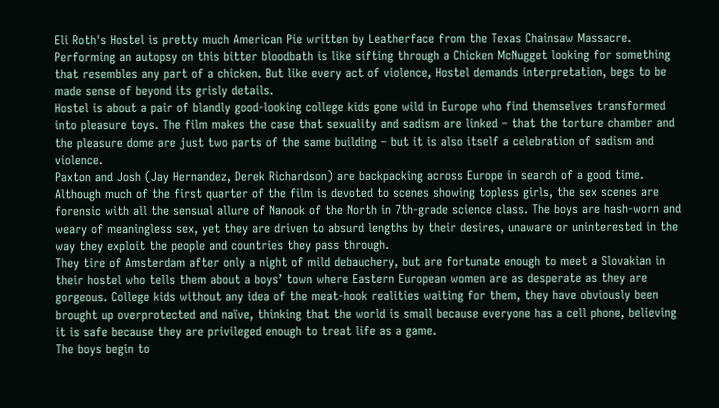Eli Roth's Hostel is pretty much American Pie written by Leatherface from the Texas Chainsaw Massacre.
Performing an autopsy on this bitter bloodbath is like sifting through a Chicken McNugget looking for something that resembles any part of a chicken. But like every act of violence, Hostel demands interpretation, begs to be made sense of beyond its grisly details.
Hostel is about a pair of blandly good-looking college kids gone wild in Europe who find themselves transformed into pleasure toys. The film makes the case that sexuality and sadism are linked – that the torture chamber and the pleasure dome are just two parts of the same building – but it is also itself a celebration of sadism and violence.
Paxton and Josh (Jay Hernandez, Derek Richardson) are backpacking across Europe in search of a good time. Although much of the first quarter of the film is devoted to scenes showing topless girls, the sex scenes are forensic with all the sensual allure of Nanook of the North in 7th-grade science class. The boys are hash-worn and weary of meaningless sex, yet they are driven to absurd lengths by their desires, unaware or uninterested in the way they exploit the people and countries they pass through.
They tire of Amsterdam after only a night of mild debauchery, but are fortunate enough to meet a Slovakian in their hostel who tells them about a boys’ town where Eastern European women are as desperate as they are gorgeous. College kids without any idea of the meat-hook realities waiting for them, they have obviously been brought up overprotected and naïve, thinking that the world is small because everyone has a cell phone, believing it is safe because they are privileged enough to treat life as a game.
The boys begin to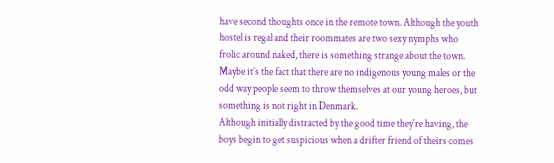have second thoughts once in the remote town. Although the youth hostel is regal and their roommates are two sexy nymphs who frolic around naked, there is something strange about the town. Maybe it’s the fact that there are no indigenous young males or the odd way people seem to throw themselves at our young heroes, but something is not right in Denmark.
Although initially distracted by the good time they're having, the boys begin to get suspicious when a drifter friend of theirs comes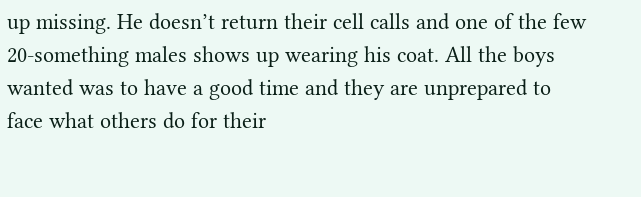up missing. He doesn’t return their cell calls and one of the few 20-something males shows up wearing his coat. All the boys wanted was to have a good time and they are unprepared to face what others do for their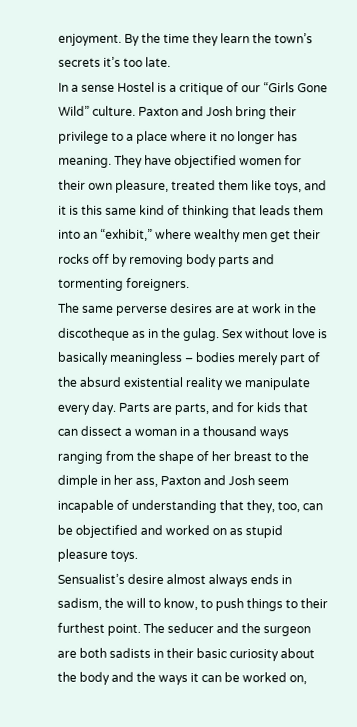enjoyment. By the time they learn the town’s secrets it’s too late.
In a sense Hostel is a critique of our “Girls Gone Wild” culture. Paxton and Josh bring their privilege to a place where it no longer has meaning. They have objectified women for their own pleasure, treated them like toys, and it is this same kind of thinking that leads them into an “exhibit,” where wealthy men get their rocks off by removing body parts and tormenting foreigners.
The same perverse desires are at work in the discotheque as in the gulag. Sex without love is basically meaningless – bodies merely part of the absurd existential reality we manipulate every day. Parts are parts, and for kids that can dissect a woman in a thousand ways ranging from the shape of her breast to the dimple in her ass, Paxton and Josh seem incapable of understanding that they, too, can be objectified and worked on as stupid pleasure toys.
Sensualist’s desire almost always ends in sadism, the will to know, to push things to their furthest point. The seducer and the surgeon are both sadists in their basic curiosity about the body and the ways it can be worked on,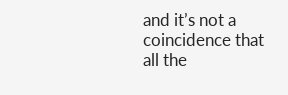and it’s not a coincidence that all the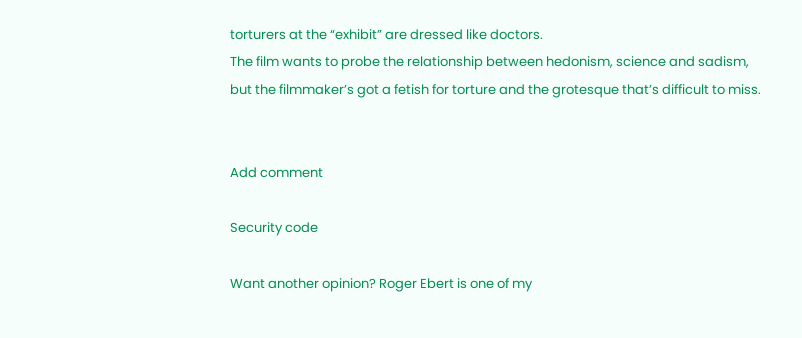torturers at the “exhibit” are dressed like doctors.
The film wants to probe the relationship between hedonism, science and sadism, but the filmmaker’s got a fetish for torture and the grotesque that’s difficult to miss.


Add comment

Security code

Want another opinion? Roger Ebert is one of my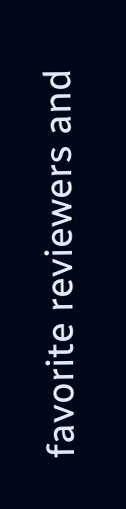favorite reviewers and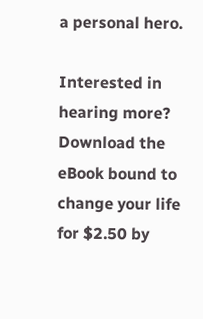a personal hero.

Interested in hearing more? Download the eBook bound to change your life for $2.50 by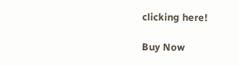clicking here!

Buy Now